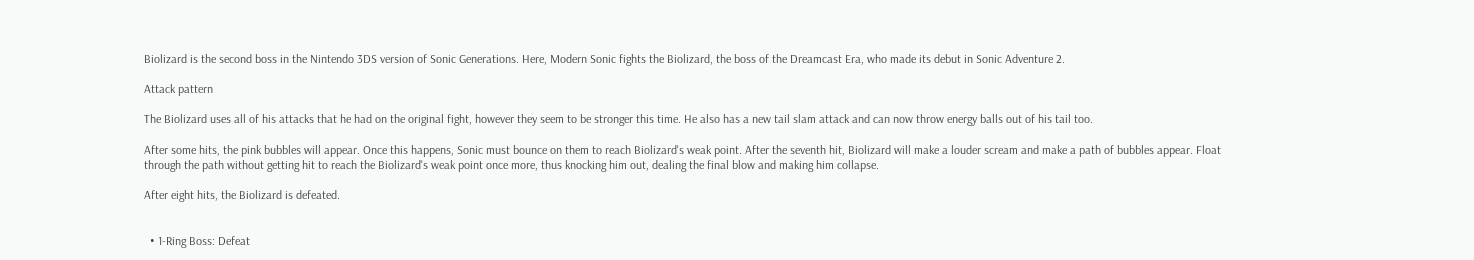Biolizard is the second boss in the Nintendo 3DS version of Sonic Generations. Here, Modern Sonic fights the Biolizard, the boss of the Dreamcast Era, who made its debut in Sonic Adventure 2.

Attack pattern

The Biolizard uses all of his attacks that he had on the original fight, however they seem to be stronger this time. He also has a new tail slam attack and can now throw energy balls out of his tail too.

After some hits, the pink bubbles will appear. Once this happens, Sonic must bounce on them to reach Biolizard's weak point. After the seventh hit, Biolizard will make a louder scream and make a path of bubbles appear. Float through the path without getting hit to reach the Biolizard's weak point once more, thus knocking him out, dealing the final blow and making him collapse.

After eight hits, the Biolizard is defeated.


  • 1-Ring Boss: Defeat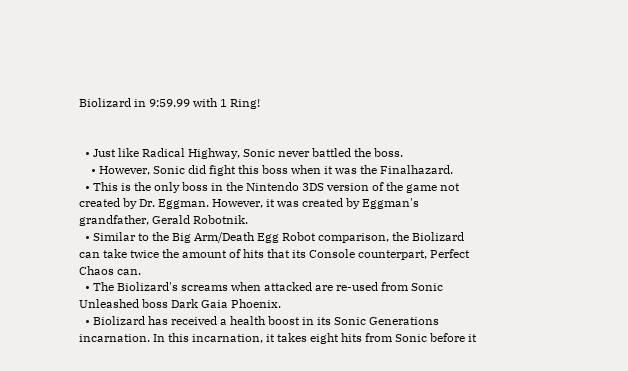Biolizard in 9:59.99 with 1 Ring!


  • Just like Radical Highway, Sonic never battled the boss.
    • However, Sonic did fight this boss when it was the Finalhazard.
  • This is the only boss in the Nintendo 3DS version of the game not created by Dr. Eggman. However, it was created by Eggman's grandfather, Gerald Robotnik.
  • Similar to the Big Arm/Death Egg Robot comparison, the Biolizard can take twice the amount of hits that its Console counterpart, Perfect Chaos can.
  • The Biolizard's screams when attacked are re-used from Sonic Unleashed boss Dark Gaia Phoenix.
  • Biolizard has received a health boost in its Sonic Generations incarnation. In this incarnation, it takes eight hits from Sonic before it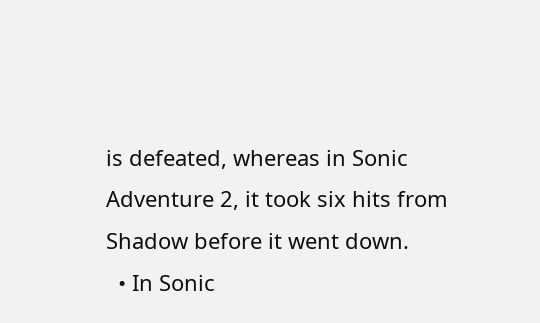is defeated, whereas in Sonic Adventure 2, it took six hits from Shadow before it went down.
  • In Sonic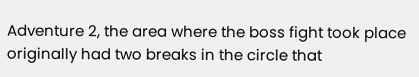Adventure 2, the area where the boss fight took place originally had two breaks in the circle that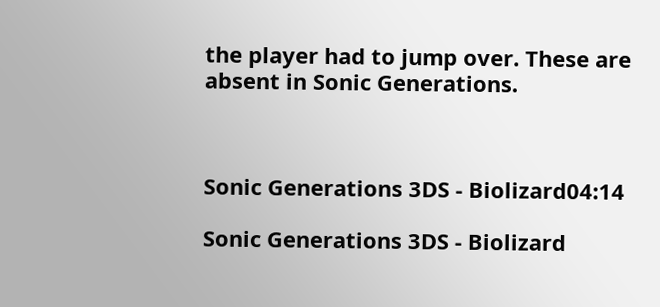the player had to jump over. These are absent in Sonic Generations.



Sonic Generations 3DS - Biolizard04:14

Sonic Generations 3DS - Biolizard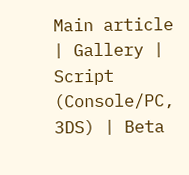Main article | Gallery | Script (Console/PC, 3DS) | Beta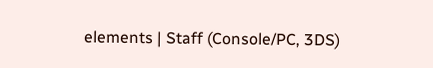elements | Staff (Console/PC, 3DS)